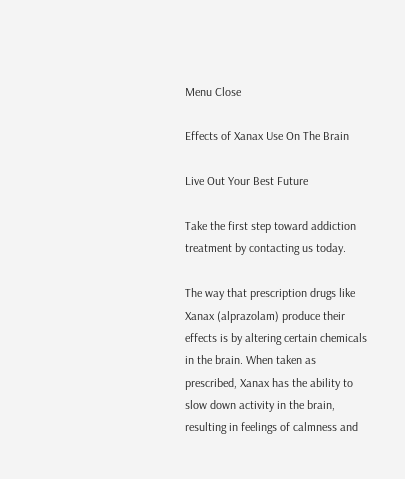Menu Close

Effects of Xanax Use On The Brain

Live Out Your Best Future

Take the first step toward addiction treatment by contacting us today.

The way that prescription drugs like Xanax (alprazolam) produce their effects is by altering certain chemicals in the brain. When taken as prescribed, Xanax has the ability to slow down activity in the brain, resulting in feelings of calmness and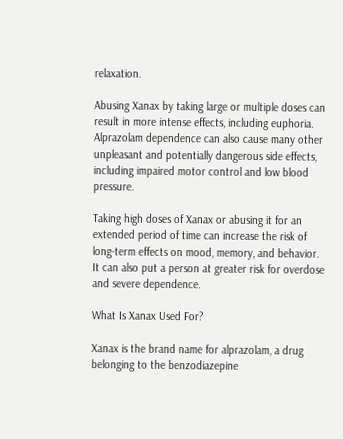relaxation.

Abusing Xanax by taking large or multiple doses can result in more intense effects, including euphoria. Alprazolam dependence can also cause many other unpleasant and potentially dangerous side effects, including impaired motor control and low blood pressure.

Taking high doses of Xanax or abusing it for an extended period of time can increase the risk of long-term effects on mood, memory, and behavior. It can also put a person at greater risk for overdose and severe dependence.

What Is Xanax Used For?

Xanax is the brand name for alprazolam, a drug belonging to the benzodiazepine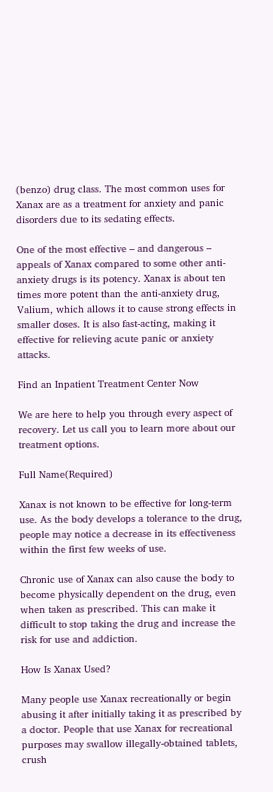(benzo) drug class. The most common uses for Xanax are as a treatment for anxiety and panic disorders due to its sedating effects.

One of the most effective – and dangerous – appeals of Xanax compared to some other anti-anxiety drugs is its potency. Xanax is about ten times more potent than the anti-anxiety drug, Valium, which allows it to cause strong effects in smaller doses. It is also fast-acting, making it effective for relieving acute panic or anxiety attacks.

Find an Inpatient Treatment Center Now

We are here to help you through every aspect of recovery. Let us call you to learn more about our treatment options.

Full Name(Required)

Xanax is not known to be effective for long-term use. As the body develops a tolerance to the drug, people may notice a decrease in its effectiveness within the first few weeks of use.

Chronic use of Xanax can also cause the body to become physically dependent on the drug, even when taken as prescribed. This can make it difficult to stop taking the drug and increase the risk for use and addiction.

How Is Xanax Used?

Many people use Xanax recreationally or begin abusing it after initially taking it as prescribed by a doctor. People that use Xanax for recreational purposes may swallow illegally-obtained tablets, crush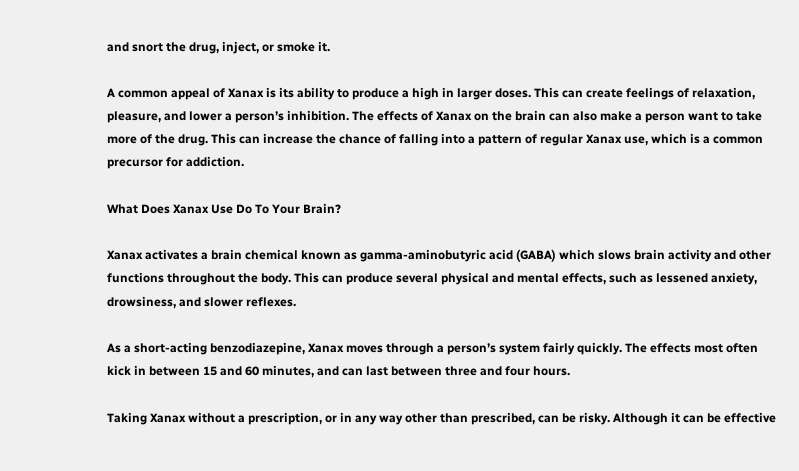and snort the drug, inject, or smoke it.

A common appeal of Xanax is its ability to produce a high in larger doses. This can create feelings of relaxation, pleasure, and lower a person’s inhibition. The effects of Xanax on the brain can also make a person want to take more of the drug. This can increase the chance of falling into a pattern of regular Xanax use, which is a common precursor for addiction.

What Does Xanax Use Do To Your Brain?

Xanax activates a brain chemical known as gamma-aminobutyric acid (GABA) which slows brain activity and other functions throughout the body. This can produce several physical and mental effects, such as lessened anxiety, drowsiness, and slower reflexes.

As a short-acting benzodiazepine, Xanax moves through a person’s system fairly quickly. The effects most often kick in between 15 and 60 minutes, and can last between three and four hours.

Taking Xanax without a prescription, or in any way other than prescribed, can be risky. Although it can be effective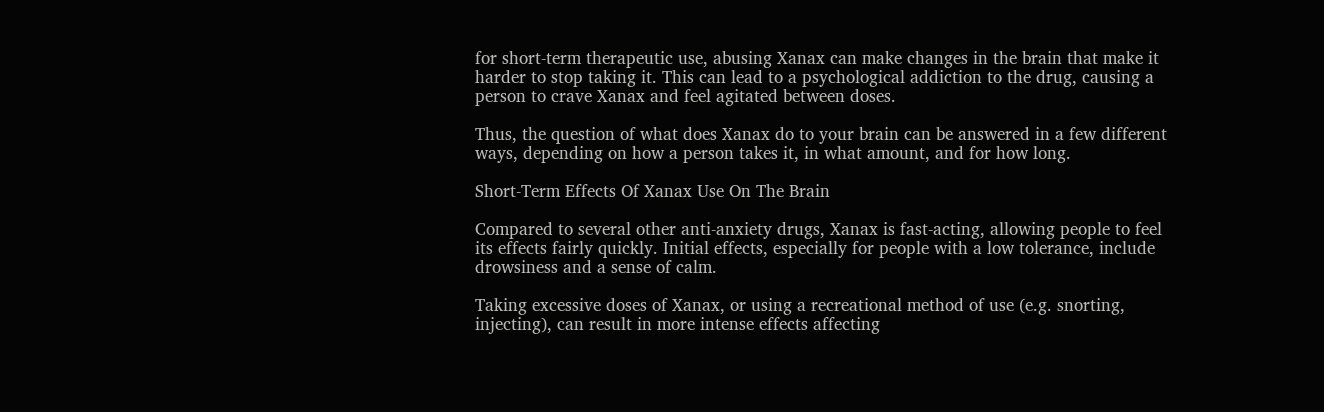for short-term therapeutic use, abusing Xanax can make changes in the brain that make it harder to stop taking it. This can lead to a psychological addiction to the drug, causing a person to crave Xanax and feel agitated between doses.

Thus, the question of what does Xanax do to your brain can be answered in a few different ways, depending on how a person takes it, in what amount, and for how long.

Short-Term Effects Of Xanax Use On The Brain

Compared to several other anti-anxiety drugs, Xanax is fast-acting, allowing people to feel its effects fairly quickly. Initial effects, especially for people with a low tolerance, include drowsiness and a sense of calm.

Taking excessive doses of Xanax, or using a recreational method of use (e.g. snorting, injecting), can result in more intense effects affecting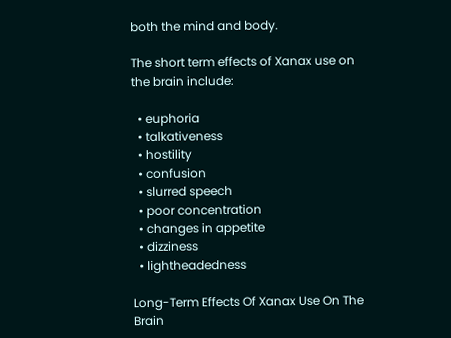both the mind and body.

The short term effects of Xanax use on the brain include:

  • euphoria
  • talkativeness
  • hostility
  • confusion
  • slurred speech
  • poor concentration
  • changes in appetite
  • dizziness
  • lightheadedness

Long-Term Effects Of Xanax Use On The Brain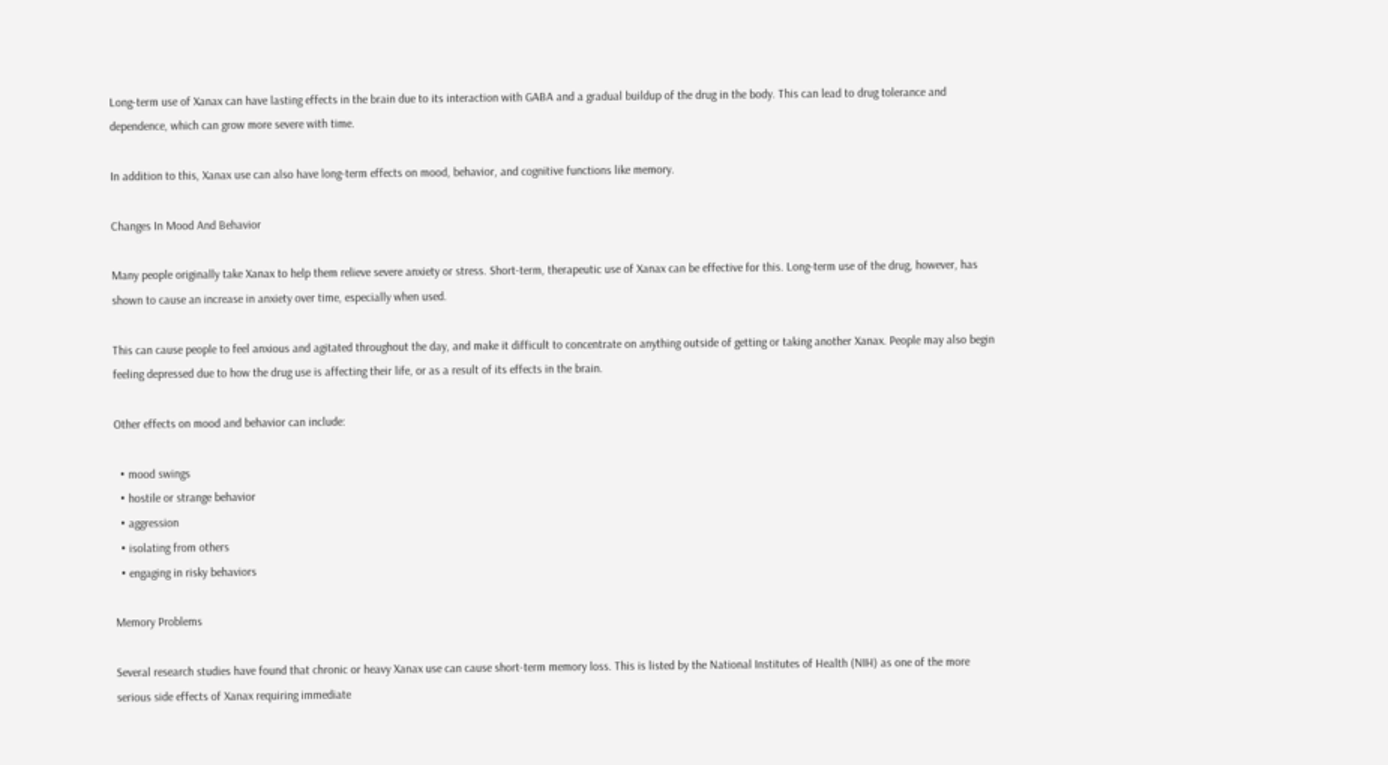Long-term use of Xanax can have lasting effects in the brain due to its interaction with GABA and a gradual buildup of the drug in the body. This can lead to drug tolerance and dependence, which can grow more severe with time.

In addition to this, Xanax use can also have long-term effects on mood, behavior, and cognitive functions like memory.

Changes In Mood And Behavior

Many people originally take Xanax to help them relieve severe anxiety or stress. Short-term, therapeutic use of Xanax can be effective for this. Long-term use of the drug, however, has shown to cause an increase in anxiety over time, especially when used.

This can cause people to feel anxious and agitated throughout the day, and make it difficult to concentrate on anything outside of getting or taking another Xanax. People may also begin feeling depressed due to how the drug use is affecting their life, or as a result of its effects in the brain.

Other effects on mood and behavior can include:

  • mood swings
  • hostile or strange behavior
  • aggression
  • isolating from others
  • engaging in risky behaviors

Memory Problems

Several research studies have found that chronic or heavy Xanax use can cause short-term memory loss. This is listed by the National Institutes of Health (NIH) as one of the more serious side effects of Xanax requiring immediate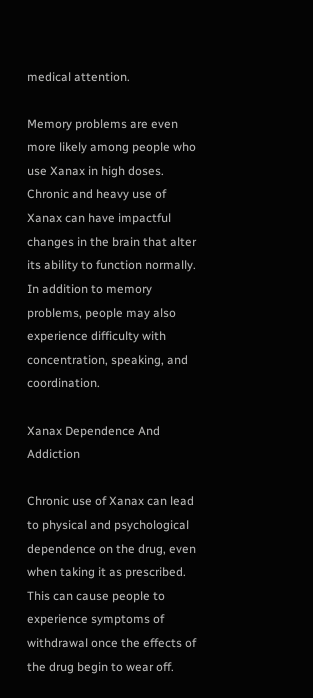medical attention.

Memory problems are even more likely among people who use Xanax in high doses. Chronic and heavy use of Xanax can have impactful changes in the brain that alter its ability to function normally. In addition to memory problems, people may also experience difficulty with concentration, speaking, and coordination.

Xanax Dependence And Addiction

Chronic use of Xanax can lead to physical and psychological dependence on the drug, even when taking it as prescribed. This can cause people to experience symptoms of withdrawal once the effects of the drug begin to wear off.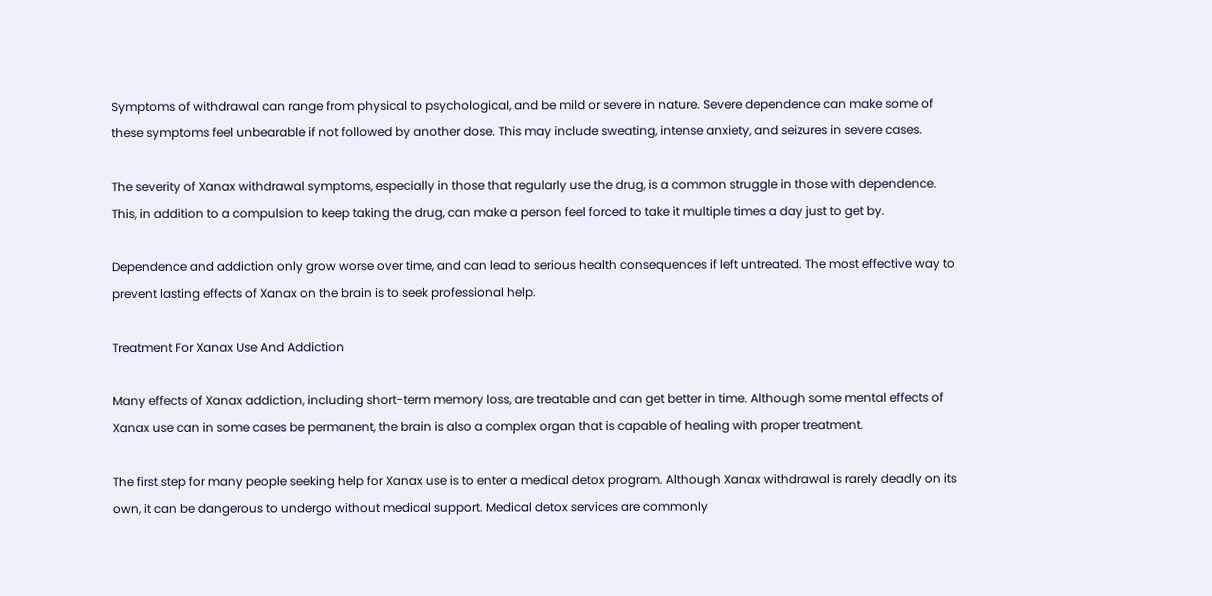Symptoms of withdrawal can range from physical to psychological, and be mild or severe in nature. Severe dependence can make some of these symptoms feel unbearable if not followed by another dose. This may include sweating, intense anxiety, and seizures in severe cases.

The severity of Xanax withdrawal symptoms, especially in those that regularly use the drug, is a common struggle in those with dependence. This, in addition to a compulsion to keep taking the drug, can make a person feel forced to take it multiple times a day just to get by.

Dependence and addiction only grow worse over time, and can lead to serious health consequences if left untreated. The most effective way to prevent lasting effects of Xanax on the brain is to seek professional help.

Treatment For Xanax Use And Addiction

Many effects of Xanax addiction, including short-term memory loss, are treatable and can get better in time. Although some mental effects of Xanax use can in some cases be permanent, the brain is also a complex organ that is capable of healing with proper treatment.

The first step for many people seeking help for Xanax use is to enter a medical detox program. Although Xanax withdrawal is rarely deadly on its own, it can be dangerous to undergo without medical support. Medical detox services are commonly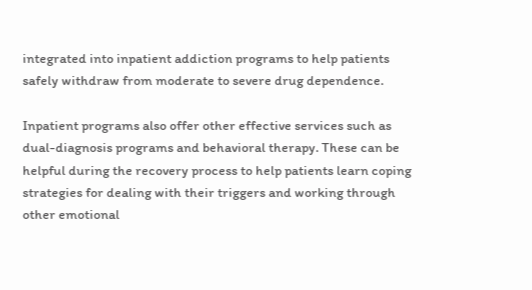integrated into inpatient addiction programs to help patients safely withdraw from moderate to severe drug dependence.

Inpatient programs also offer other effective services such as dual-diagnosis programs and behavioral therapy. These can be helpful during the recovery process to help patients learn coping strategies for dealing with their triggers and working through other emotional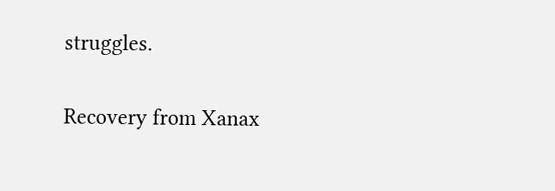struggles.

Recovery from Xanax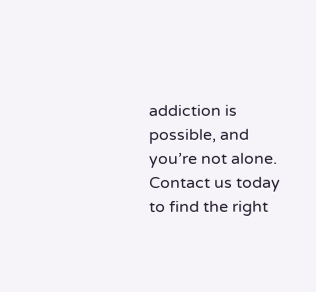addiction is possible, and you’re not alone. Contact us today to find the right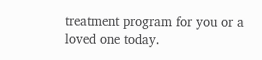treatment program for you or a loved one today.